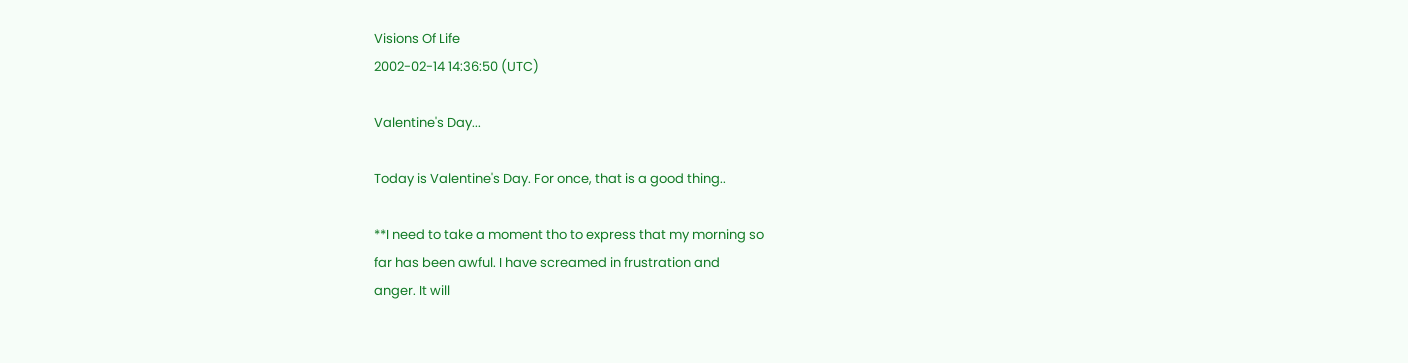Visions Of Life
2002-02-14 14:36:50 (UTC)

Valentine's Day...

Today is Valentine's Day. For once, that is a good thing..

**I need to take a moment tho to express that my morning so
far has been awful. I have screamed in frustration and
anger. It will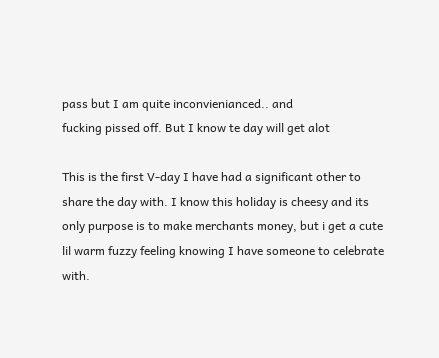pass but I am quite inconvienianced.. and
fucking pissed off. But I know te day will get alot

This is the first V-day I have had a significant other to
share the day with. I know this holiday is cheesy and its
only purpose is to make merchants money, but i get a cute
lil warm fuzzy feeling knowing I have someone to celebrate
with.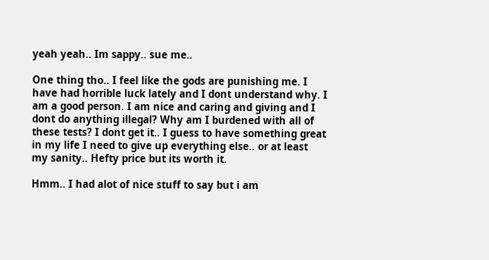yeah yeah.. Im sappy.. sue me..

One thing tho.. I feel like the gods are punishing me. I
have had horrible luck lately and I dont understand why. I
am a good person. I am nice and caring and giving and I
dont do anything illegal? Why am I burdened with all of
these tests? I dont get it.. I guess to have something great
in my life I need to give up everything else.. or at least
my sanity.. Hefty price but its worth it.

Hmm.. I had alot of nice stuff to say but i am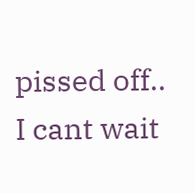pissed off..
I cant wait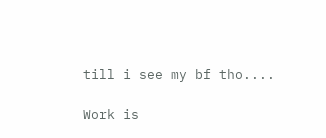till i see my bf tho....

Work is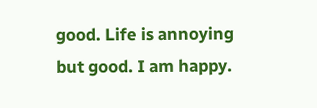good. Life is annoying but good. I am happy.